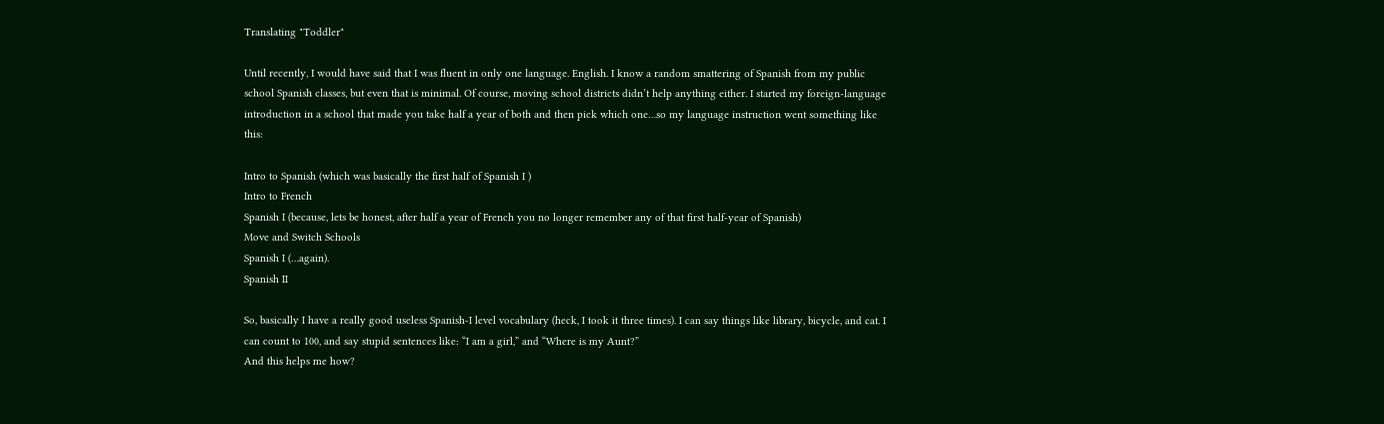Translating "Toddler"

Until recently, I would have said that I was fluent in only one language. English. I know a random smattering of Spanish from my public school Spanish classes, but even that is minimal. Of course, moving school districts didn’t help anything either. I started my foreign-language introduction in a school that made you take half a year of both and then pick which one…so my language instruction went something like this:

Intro to Spanish (which was basically the first half of Spanish I )
Intro to French
Spanish I (because, lets be honest, after half a year of French you no longer remember any of that first half-year of Spanish)
Move and Switch Schools
Spanish I (…again).
Spanish II

So, basically I have a really good useless Spanish-I level vocabulary (heck, I took it three times). I can say things like library, bicycle, and cat. I can count to 100, and say stupid sentences like: “I am a girl,” and “Where is my Aunt?”
And this helps me how?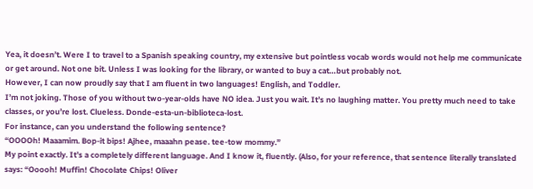Yea, it doesn’t. Were I to travel to a Spanish speaking country, my extensive but pointless vocab words would not help me communicate or get around. Not one bit. Unless I was looking for the library, or wanted to buy a cat…but probably not.
However, I can now proudly say that I am fluent in two languages! English, and Toddler.
I’m not joking. Those of you without two-year-olds have NO idea. Just you wait. It’s no laughing matter. You pretty much need to take classes, or you’re lost. Clueless. Donde-esta-un-biblioteca-lost.
For instance, can you understand the following sentence?
“OOOOh! Maaamim. Bop-it bips! Ajhee, maaahn pease. tee-tow mommy.”
My point exactly. It’s a completely different language. And I know it, fluently. (Also, for your reference, that sentence literally translated says: “Ooooh! Muffin! Chocolate Chips! Oliver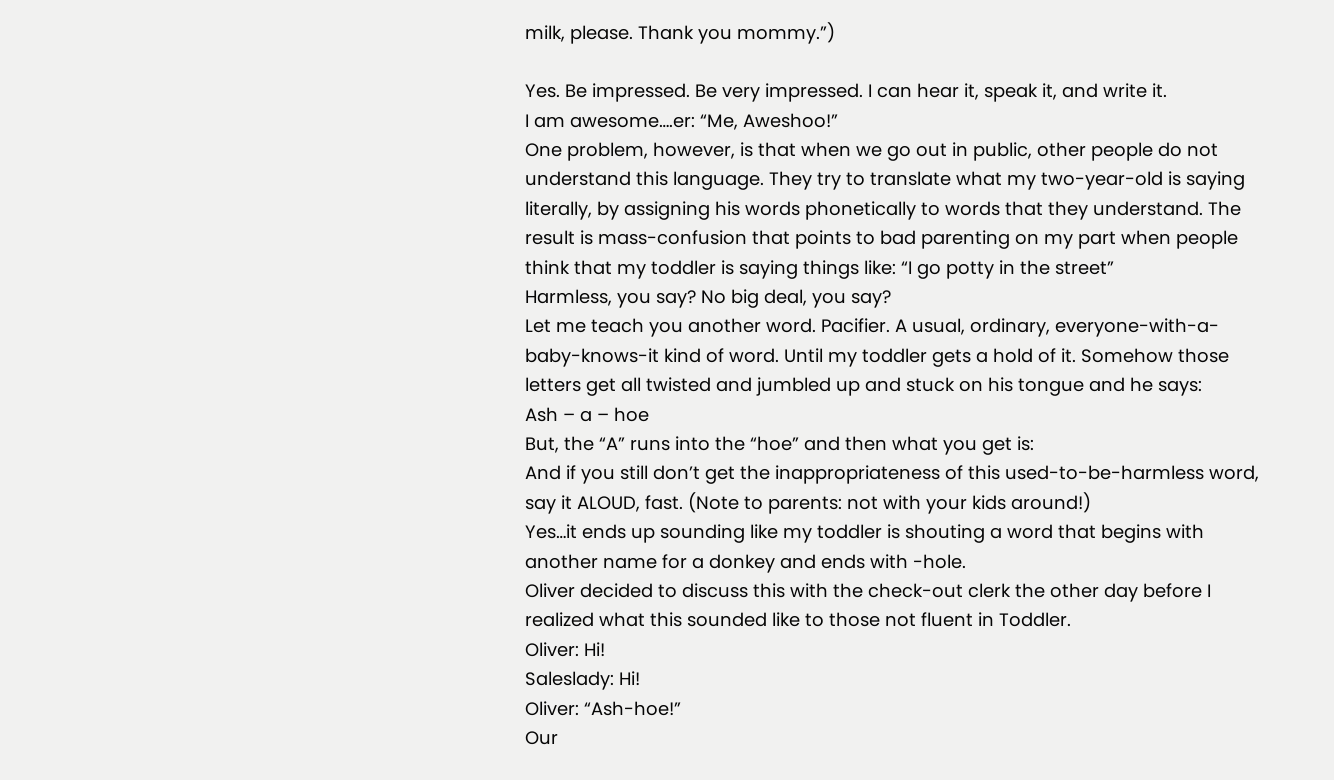milk, please. Thank you mommy.”)

Yes. Be impressed. Be very impressed. I can hear it, speak it, and write it.
I am awesome….er: “Me, Aweshoo!”
One problem, however, is that when we go out in public, other people do not understand this language. They try to translate what my two-year-old is saying literally, by assigning his words phonetically to words that they understand. The result is mass-confusion that points to bad parenting on my part when people think that my toddler is saying things like: “I go potty in the street”
Harmless, you say? No big deal, you say?
Let me teach you another word. Pacifier. A usual, ordinary, everyone-with-a-baby-knows-it kind of word. Until my toddler gets a hold of it. Somehow those letters get all twisted and jumbled up and stuck on his tongue and he says:
Ash – a – hoe
But, the “A” runs into the “hoe” and then what you get is:
And if you still don’t get the inappropriateness of this used-to-be-harmless word, say it ALOUD, fast. (Note to parents: not with your kids around!)
Yes…it ends up sounding like my toddler is shouting a word that begins with another name for a donkey and ends with -hole.
Oliver decided to discuss this with the check-out clerk the other day before I realized what this sounded like to those not fluent in Toddler.
Oliver: Hi!
Saleslady: Hi!
Oliver: “Ash-hoe!”
Our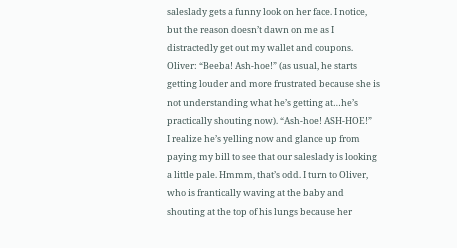saleslady gets a funny look on her face. I notice, but the reason doesn’t dawn on me as I distractedly get out my wallet and coupons.
Oliver: “Beeba! Ash-hoe!” (as usual, he starts getting louder and more frustrated because she is not understanding what he’s getting at…he’s practically shouting now). “Ash-hoe! ASH-HOE!”
I realize he’s yelling now and glance up from paying my bill to see that our saleslady is looking a little pale. Hmmm, that’s odd. I turn to Oliver, who is frantically waving at the baby and shouting at the top of his lungs because her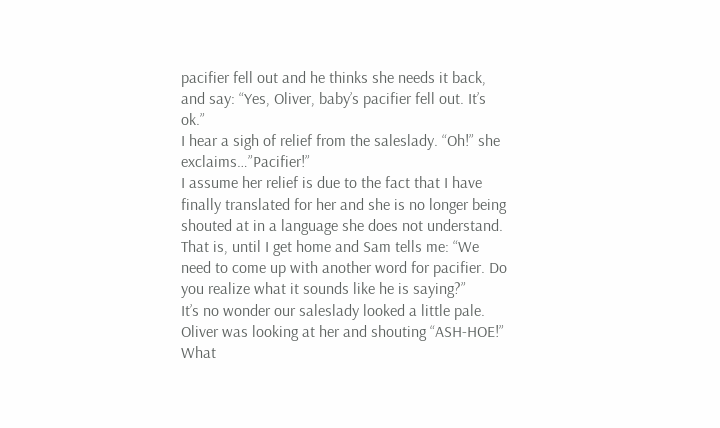pacifier fell out and he thinks she needs it back, and say: “Yes, Oliver, baby’s pacifier fell out. It’s ok.”
I hear a sigh of relief from the saleslady. “Oh!” she exclaims…”Pacifier!”
I assume her relief is due to the fact that I have finally translated for her and she is no longer being shouted at in a language she does not understand.
That is, until I get home and Sam tells me: “We need to come up with another word for pacifier. Do you realize what it sounds like he is saying?”
It’s no wonder our saleslady looked a little pale. Oliver was looking at her and shouting “ASH-HOE!”
What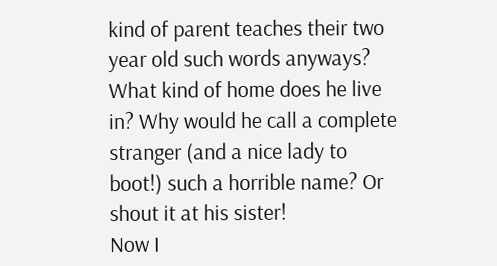kind of parent teaches their two year old such words anyways? What kind of home does he live in? Why would he call a complete stranger (and a nice lady to boot!) such a horrible name? Or shout it at his sister!
Now I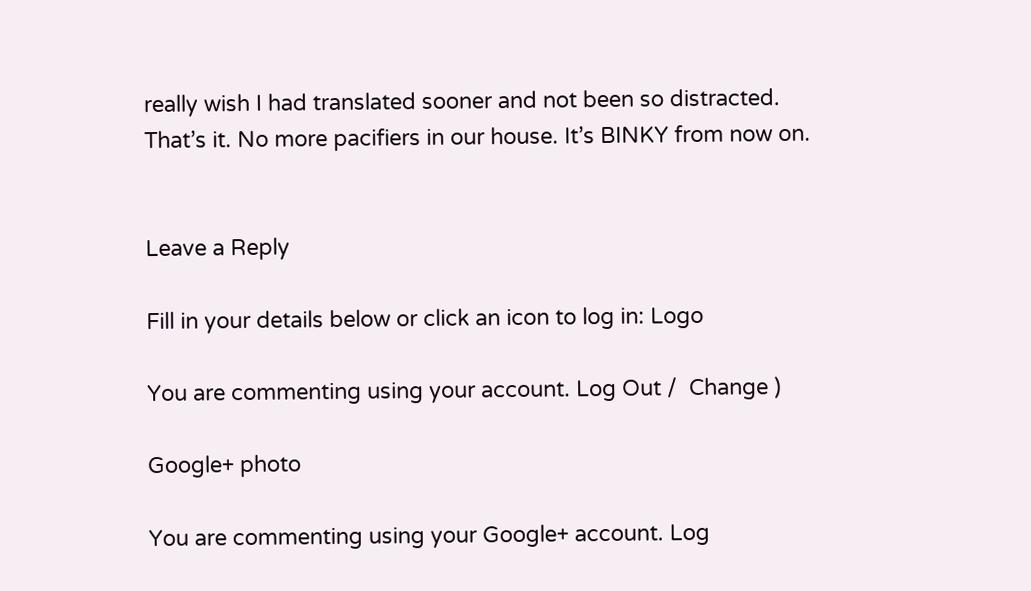really wish I had translated sooner and not been so distracted.
That’s it. No more pacifiers in our house. It’s BINKY from now on.


Leave a Reply

Fill in your details below or click an icon to log in: Logo

You are commenting using your account. Log Out /  Change )

Google+ photo

You are commenting using your Google+ account. Log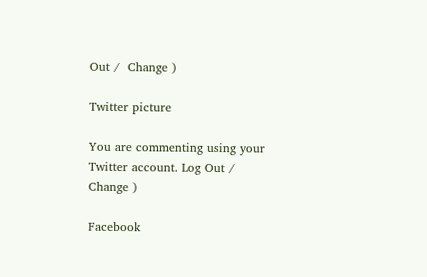Out /  Change )

Twitter picture

You are commenting using your Twitter account. Log Out /  Change )

Facebook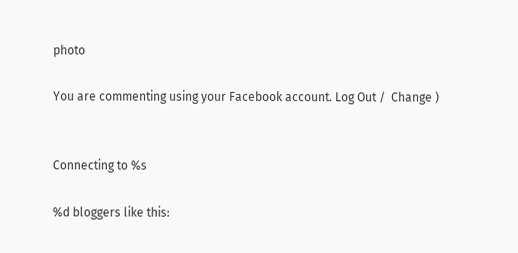photo

You are commenting using your Facebook account. Log Out /  Change )


Connecting to %s

%d bloggers like this: